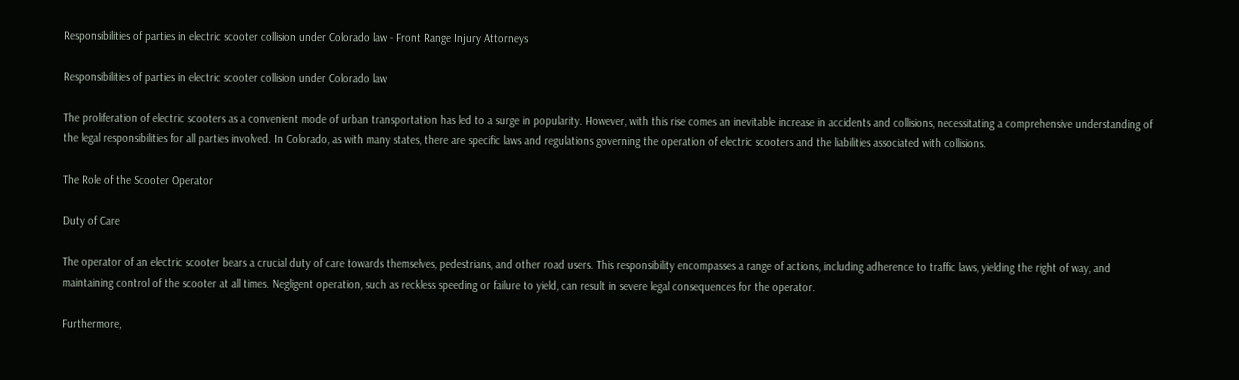Responsibilities of parties in electric scooter collision under Colorado law - Front Range Injury Attorneys

Responsibilities of parties in electric scooter collision under Colorado law

The proliferation of electric scooters as a convenient mode of urban transportation has led to a surge in popularity. However, with this rise comes an inevitable increase in accidents and collisions, necessitating a comprehensive understanding of the legal responsibilities for all parties involved. In Colorado, as with many states, there are specific laws and regulations governing the operation of electric scooters and the liabilities associated with collisions.

The Role of the Scooter Operator

Duty of Care

The operator of an electric scooter bears a crucial duty of care towards themselves, pedestrians, and other road users. This responsibility encompasses a range of actions, including adherence to traffic laws, yielding the right of way, and maintaining control of the scooter at all times. Negligent operation, such as reckless speeding or failure to yield, can result in severe legal consequences for the operator.

Furthermore,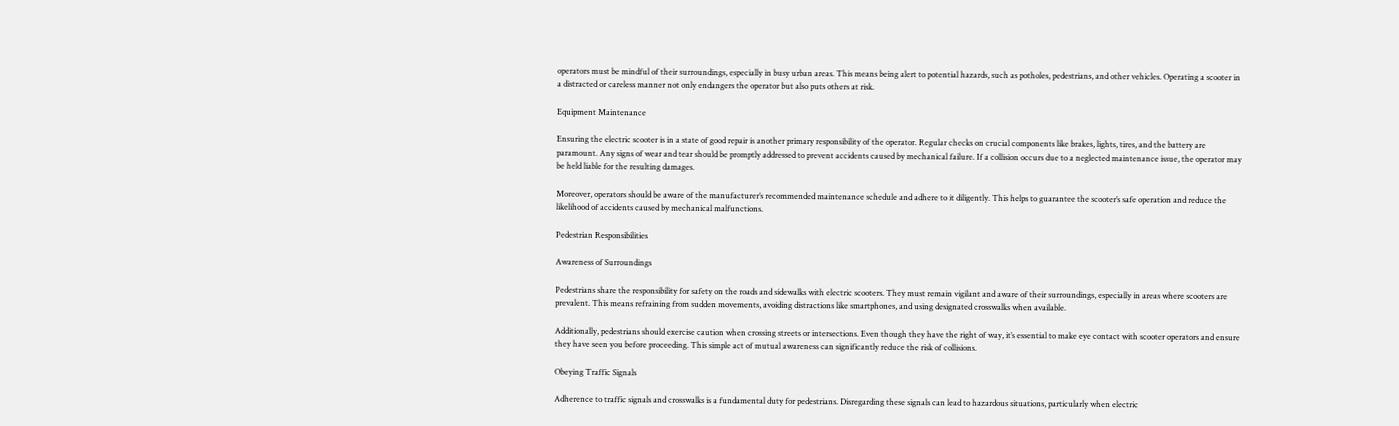operators must be mindful of their surroundings, especially in busy urban areas. This means being alert to potential hazards, such as potholes, pedestrians, and other vehicles. Operating a scooter in a distracted or careless manner not only endangers the operator but also puts others at risk.

Equipment Maintenance

Ensuring the electric scooter is in a state of good repair is another primary responsibility of the operator. Regular checks on crucial components like brakes, lights, tires, and the battery are paramount. Any signs of wear and tear should be promptly addressed to prevent accidents caused by mechanical failure. If a collision occurs due to a neglected maintenance issue, the operator may be held liable for the resulting damages.

Moreover, operators should be aware of the manufacturer’s recommended maintenance schedule and adhere to it diligently. This helps to guarantee the scooter’s safe operation and reduce the likelihood of accidents caused by mechanical malfunctions.

Pedestrian Responsibilities

Awareness of Surroundings

Pedestrians share the responsibility for safety on the roads and sidewalks with electric scooters. They must remain vigilant and aware of their surroundings, especially in areas where scooters are prevalent. This means refraining from sudden movements, avoiding distractions like smartphones, and using designated crosswalks when available.

Additionally, pedestrians should exercise caution when crossing streets or intersections. Even though they have the right of way, it’s essential to make eye contact with scooter operators and ensure they have seen you before proceeding. This simple act of mutual awareness can significantly reduce the risk of collisions.

Obeying Traffic Signals

Adherence to traffic signals and crosswalks is a fundamental duty for pedestrians. Disregarding these signals can lead to hazardous situations, particularly when electric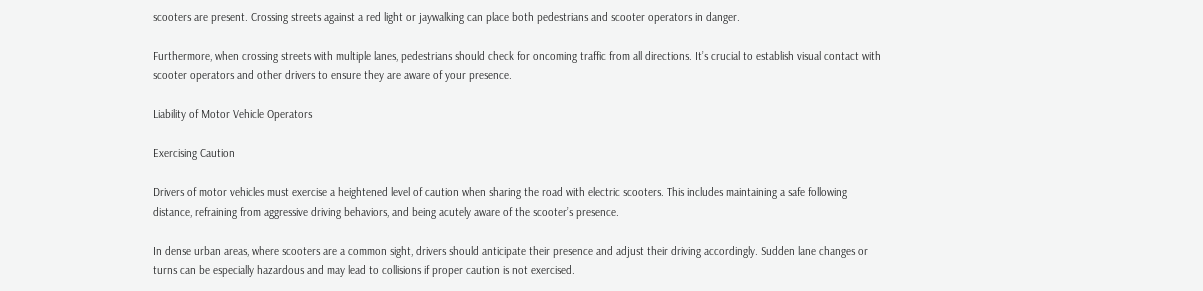scooters are present. Crossing streets against a red light or jaywalking can place both pedestrians and scooter operators in danger.

Furthermore, when crossing streets with multiple lanes, pedestrians should check for oncoming traffic from all directions. It’s crucial to establish visual contact with scooter operators and other drivers to ensure they are aware of your presence.

Liability of Motor Vehicle Operators

Exercising Caution

Drivers of motor vehicles must exercise a heightened level of caution when sharing the road with electric scooters. This includes maintaining a safe following distance, refraining from aggressive driving behaviors, and being acutely aware of the scooter’s presence.

In dense urban areas, where scooters are a common sight, drivers should anticipate their presence and adjust their driving accordingly. Sudden lane changes or turns can be especially hazardous and may lead to collisions if proper caution is not exercised.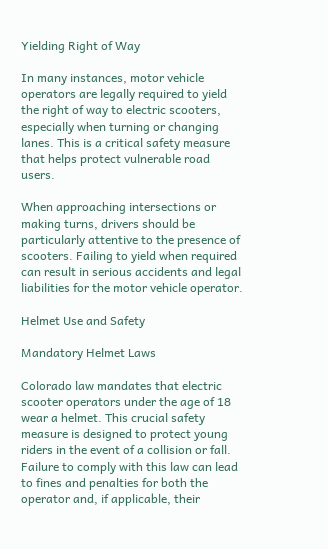Yielding Right of Way

In many instances, motor vehicle operators are legally required to yield the right of way to electric scooters, especially when turning or changing lanes. This is a critical safety measure that helps protect vulnerable road users.

When approaching intersections or making turns, drivers should be particularly attentive to the presence of scooters. Failing to yield when required can result in serious accidents and legal liabilities for the motor vehicle operator.

Helmet Use and Safety

Mandatory Helmet Laws

Colorado law mandates that electric scooter operators under the age of 18 wear a helmet. This crucial safety measure is designed to protect young riders in the event of a collision or fall. Failure to comply with this law can lead to fines and penalties for both the operator and, if applicable, their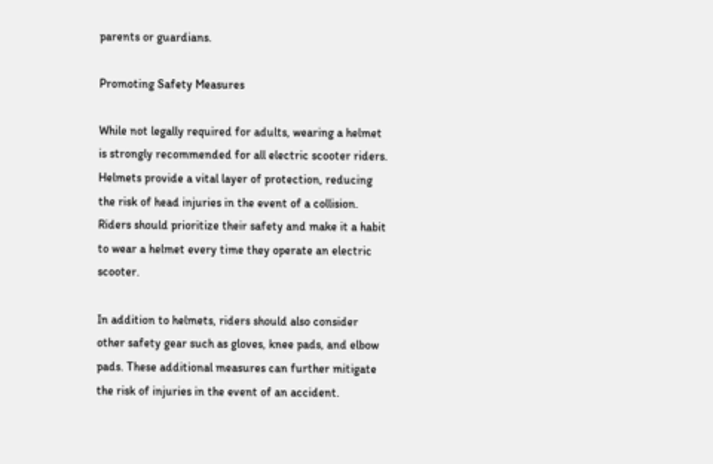parents or guardians.

Promoting Safety Measures

While not legally required for adults, wearing a helmet is strongly recommended for all electric scooter riders. Helmets provide a vital layer of protection, reducing the risk of head injuries in the event of a collision. Riders should prioritize their safety and make it a habit to wear a helmet every time they operate an electric scooter.

In addition to helmets, riders should also consider other safety gear such as gloves, knee pads, and elbow pads. These additional measures can further mitigate the risk of injuries in the event of an accident.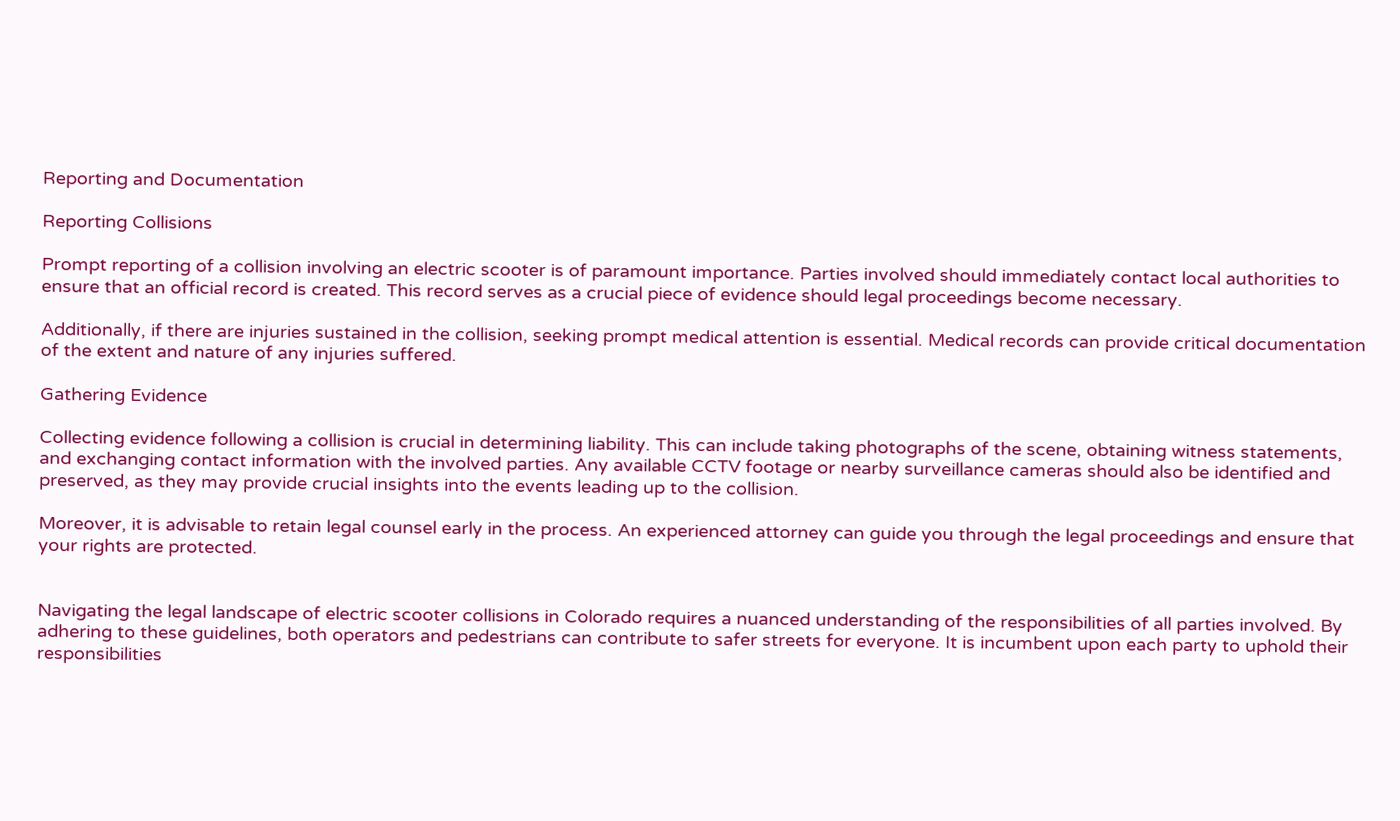Reporting and Documentation

Reporting Collisions

Prompt reporting of a collision involving an electric scooter is of paramount importance. Parties involved should immediately contact local authorities to ensure that an official record is created. This record serves as a crucial piece of evidence should legal proceedings become necessary.

Additionally, if there are injuries sustained in the collision, seeking prompt medical attention is essential. Medical records can provide critical documentation of the extent and nature of any injuries suffered.

Gathering Evidence

Collecting evidence following a collision is crucial in determining liability. This can include taking photographs of the scene, obtaining witness statements, and exchanging contact information with the involved parties. Any available CCTV footage or nearby surveillance cameras should also be identified and preserved, as they may provide crucial insights into the events leading up to the collision.

Moreover, it is advisable to retain legal counsel early in the process. An experienced attorney can guide you through the legal proceedings and ensure that your rights are protected.


Navigating the legal landscape of electric scooter collisions in Colorado requires a nuanced understanding of the responsibilities of all parties involved. By adhering to these guidelines, both operators and pedestrians can contribute to safer streets for everyone. It is incumbent upon each party to uphold their responsibilities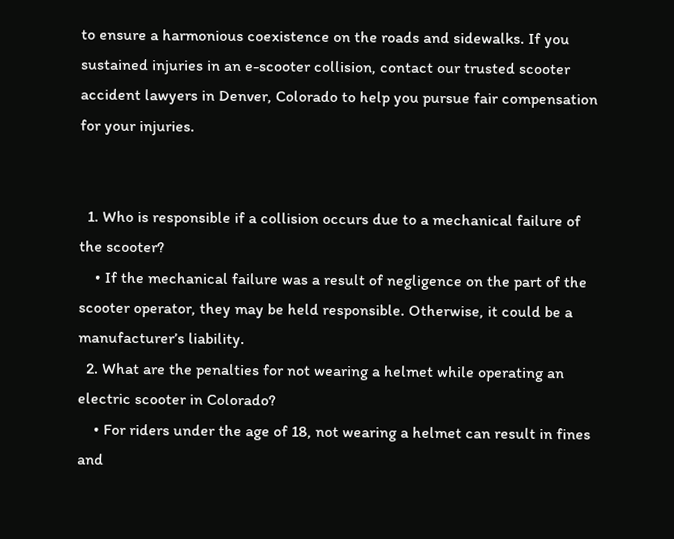to ensure a harmonious coexistence on the roads and sidewalks. If you sustained injuries in an e-scooter collision, contact our trusted scooter accident lawyers in Denver, Colorado to help you pursue fair compensation for your injuries.


  1. Who is responsible if a collision occurs due to a mechanical failure of the scooter?
    • If the mechanical failure was a result of negligence on the part of the scooter operator, they may be held responsible. Otherwise, it could be a manufacturer’s liability.
  2. What are the penalties for not wearing a helmet while operating an electric scooter in Colorado?
    • For riders under the age of 18, not wearing a helmet can result in fines and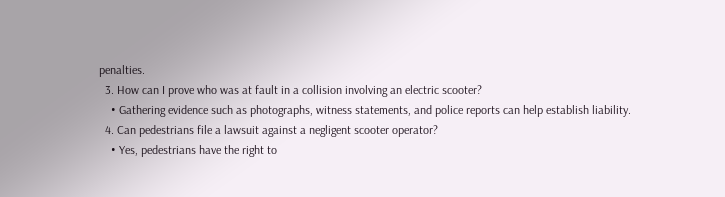penalties.
  3. How can I prove who was at fault in a collision involving an electric scooter?
    • Gathering evidence such as photographs, witness statements, and police reports can help establish liability.
  4. Can pedestrians file a lawsuit against a negligent scooter operator?
    • Yes, pedestrians have the right to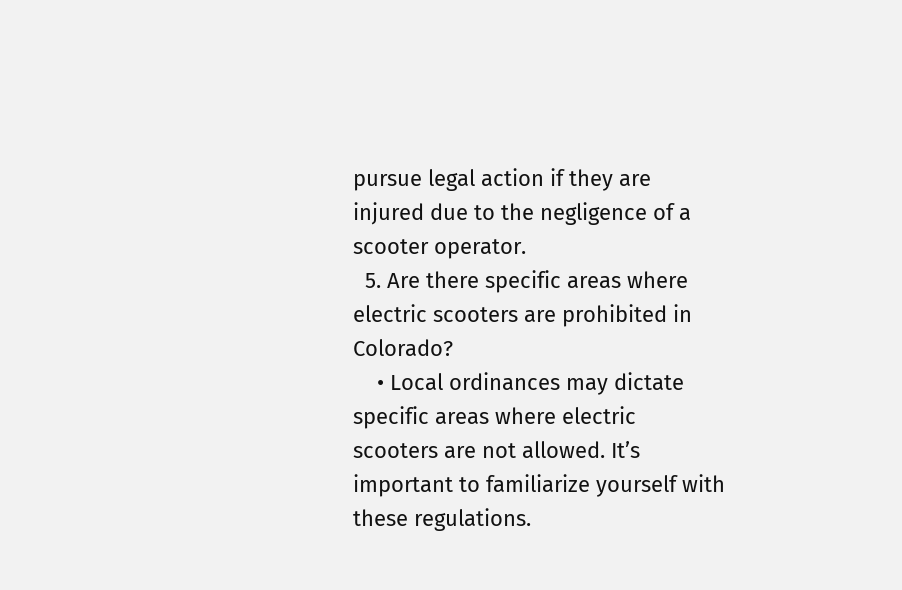pursue legal action if they are injured due to the negligence of a scooter operator.
  5. Are there specific areas where electric scooters are prohibited in Colorado?
    • Local ordinances may dictate specific areas where electric scooters are not allowed. It’s important to familiarize yourself with these regulations.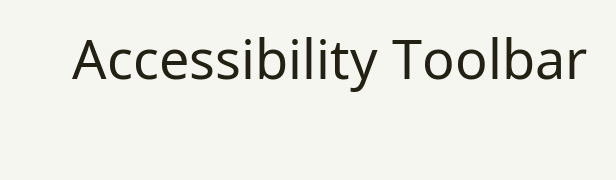Accessibility Toolbar